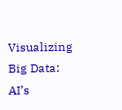Visualizing Big Data: AI’s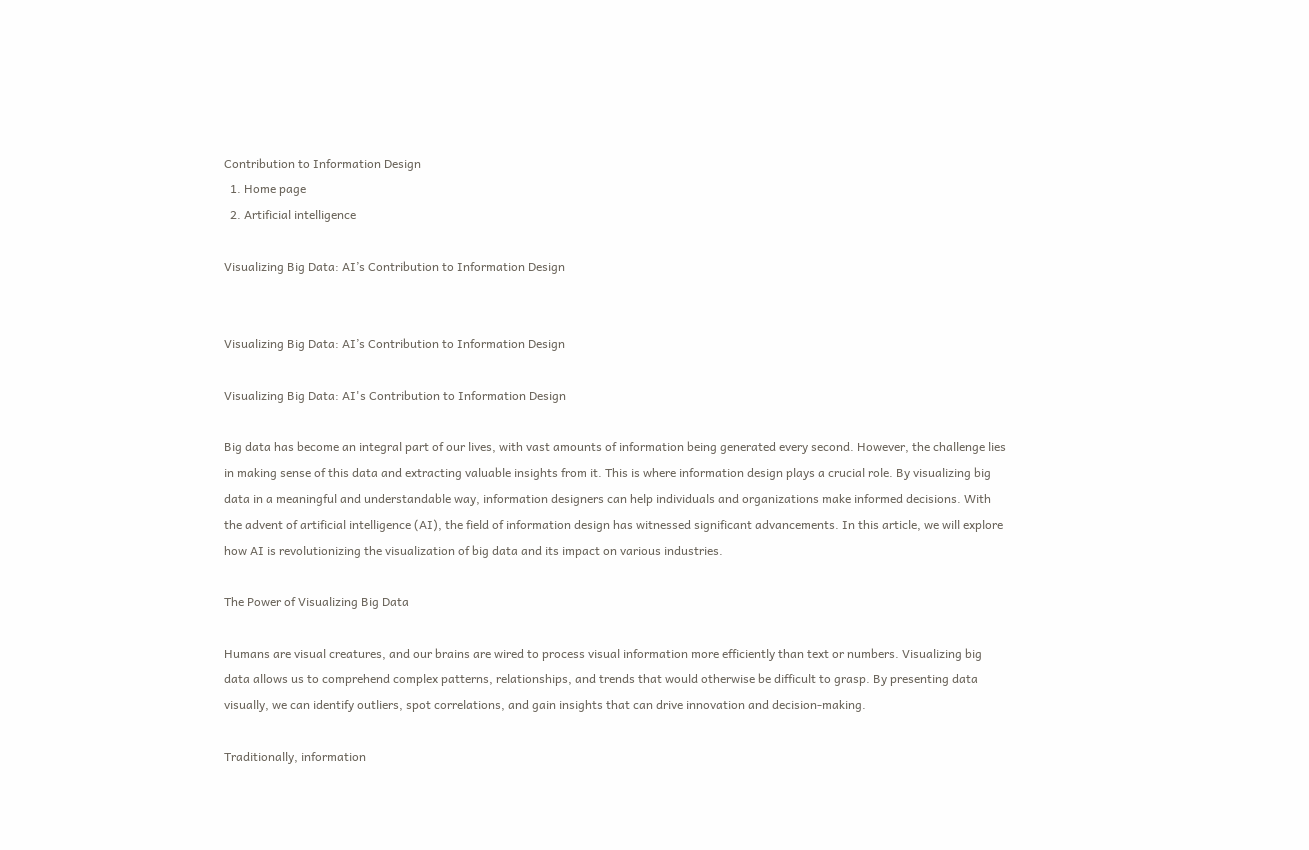Contribution to Information Design
  1. Home page
  2. Artificial intelligence

Visualizing Big Data: AI’s Contribution to Information Design


Visualizing Big Data: AI’s Contribution to Information Design

Visualizing Big Data: AI's Contribution to Information Design

Big data has become an integral part of our lives, with vast amounts of information being generated every second. However, the challenge lies in making sense of this data and extracting valuable insights from it. This is where information design plays a crucial role. By visualizing big data in a meaningful and understandable way, information designers can help individuals and organizations make informed decisions. With the advent of artificial intelligence (AI), the field of information design has witnessed significant advancements. In this article, we will explore how AI is revolutionizing the visualization of big data and its impact on various industries.

The Power of Visualizing Big Data

Humans are visual creatures, and our brains are wired to process visual information more efficiently than text or numbers. Visualizing big data allows us to comprehend complex patterns, relationships, and trends that would otherwise be difficult to grasp. By presenting data visually, we can identify outliers, spot correlations, and gain insights that can drive innovation and decision-making.

Traditionally, information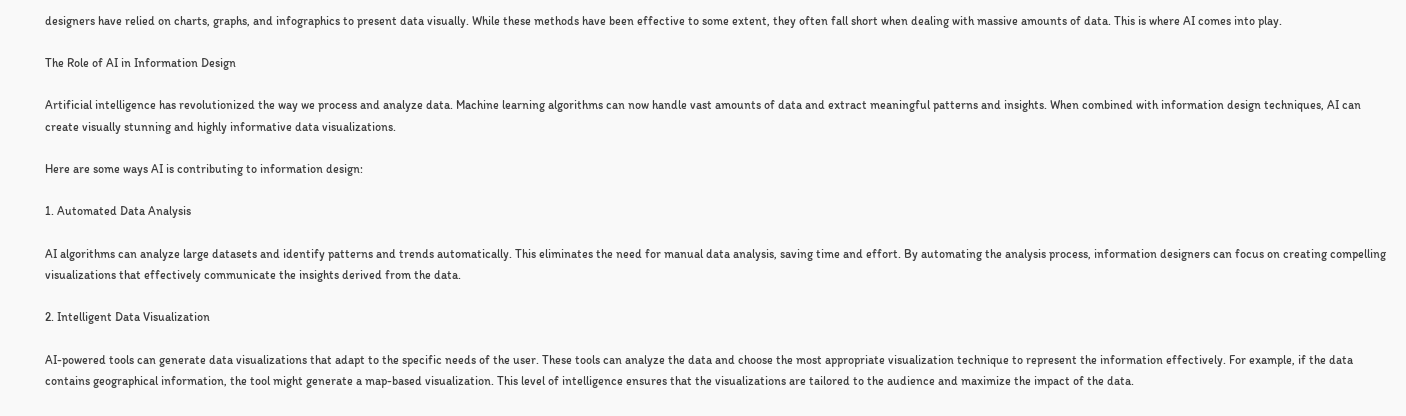designers have relied on charts, graphs, and infographics to present data visually. While these methods have been effective to some extent, they often fall short when dealing with massive amounts of data. This is where AI comes into play.

The Role of AI in Information Design

Artificial intelligence has revolutionized the way we process and analyze data. Machine learning algorithms can now handle vast amounts of data and extract meaningful patterns and insights. When combined with information design techniques, AI can create visually stunning and highly informative data visualizations.

Here are some ways AI is contributing to information design:

1. Automated Data Analysis

AI algorithms can analyze large datasets and identify patterns and trends automatically. This eliminates the need for manual data analysis, saving time and effort. By automating the analysis process, information designers can focus on creating compelling visualizations that effectively communicate the insights derived from the data.

2. Intelligent Data Visualization

AI-powered tools can generate data visualizations that adapt to the specific needs of the user. These tools can analyze the data and choose the most appropriate visualization technique to represent the information effectively. For example, if the data contains geographical information, the tool might generate a map-based visualization. This level of intelligence ensures that the visualizations are tailored to the audience and maximize the impact of the data.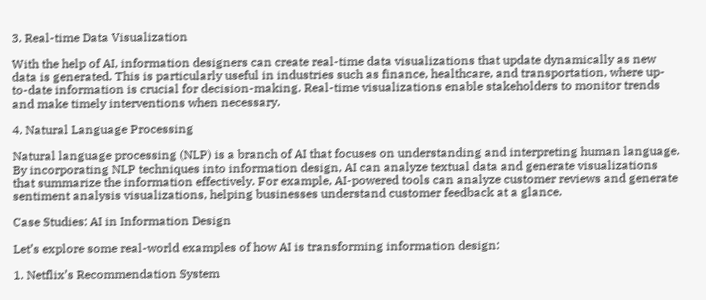3. Real-time Data Visualization

With the help of AI, information designers can create real-time data visualizations that update dynamically as new data is generated. This is particularly useful in industries such as finance, healthcare, and transportation, where up-to-date information is crucial for decision-making. Real-time visualizations enable stakeholders to monitor trends and make timely interventions when necessary.

4. Natural Language Processing

Natural language processing (NLP) is a branch of AI that focuses on understanding and interpreting human language. By incorporating NLP techniques into information design, AI can analyze textual data and generate visualizations that summarize the information effectively. For example, AI-powered tools can analyze customer reviews and generate sentiment analysis visualizations, helping businesses understand customer feedback at a glance.

Case Studies: AI in Information Design

Let’s explore some real-world examples of how AI is transforming information design:

1. Netflix’s Recommendation System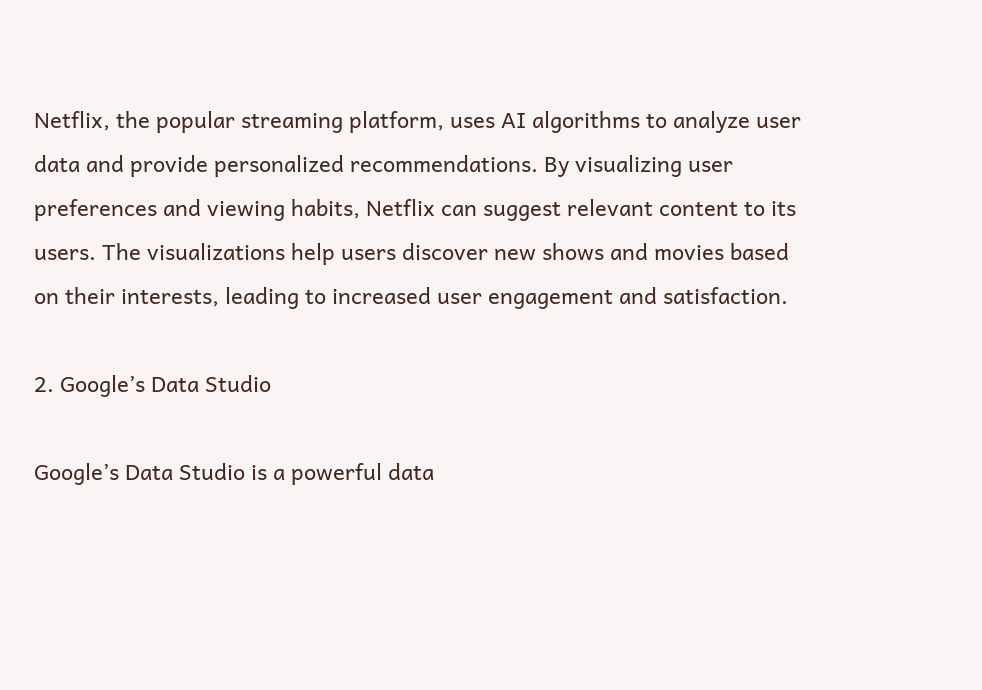Netflix, the popular streaming platform, uses AI algorithms to analyze user data and provide personalized recommendations. By visualizing user preferences and viewing habits, Netflix can suggest relevant content to its users. The visualizations help users discover new shows and movies based on their interests, leading to increased user engagement and satisfaction.

2. Google’s Data Studio

Google’s Data Studio is a powerful data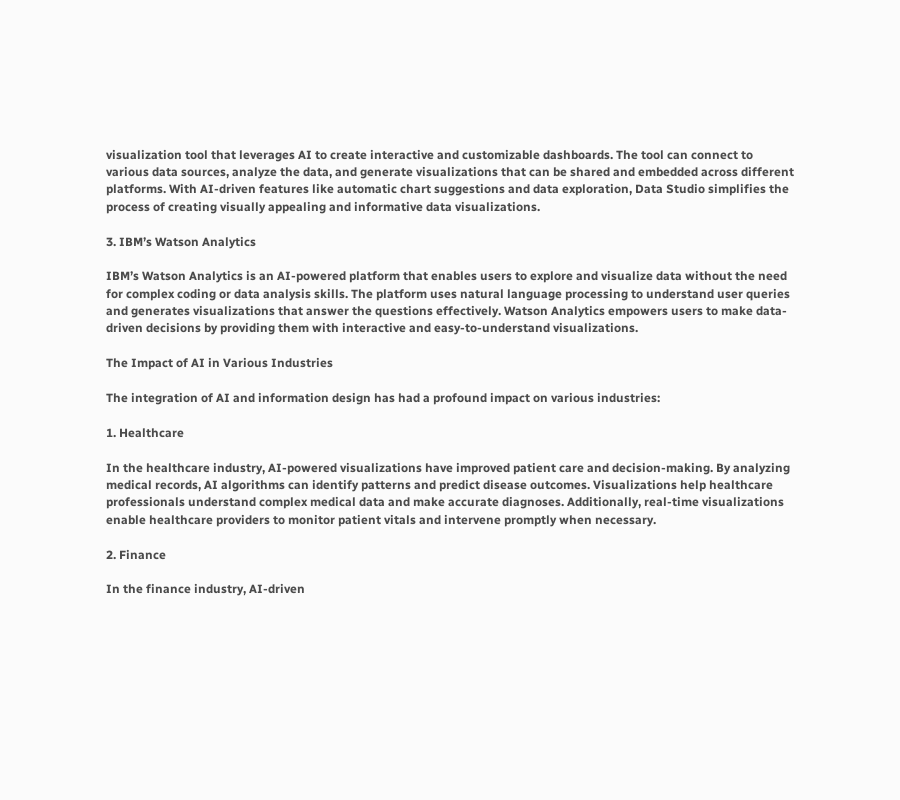visualization tool that leverages AI to create interactive and customizable dashboards. The tool can connect to various data sources, analyze the data, and generate visualizations that can be shared and embedded across different platforms. With AI-driven features like automatic chart suggestions and data exploration, Data Studio simplifies the process of creating visually appealing and informative data visualizations.

3. IBM’s Watson Analytics

IBM’s Watson Analytics is an AI-powered platform that enables users to explore and visualize data without the need for complex coding or data analysis skills. The platform uses natural language processing to understand user queries and generates visualizations that answer the questions effectively. Watson Analytics empowers users to make data-driven decisions by providing them with interactive and easy-to-understand visualizations.

The Impact of AI in Various Industries

The integration of AI and information design has had a profound impact on various industries:

1. Healthcare

In the healthcare industry, AI-powered visualizations have improved patient care and decision-making. By analyzing medical records, AI algorithms can identify patterns and predict disease outcomes. Visualizations help healthcare professionals understand complex medical data and make accurate diagnoses. Additionally, real-time visualizations enable healthcare providers to monitor patient vitals and intervene promptly when necessary.

2. Finance

In the finance industry, AI-driven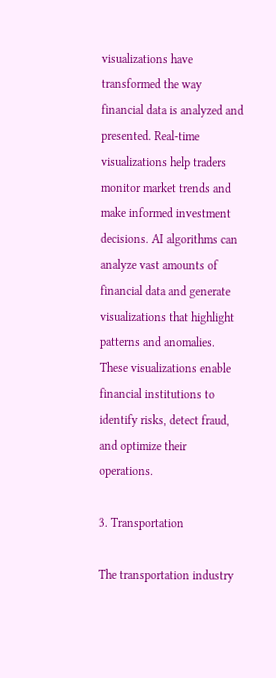visualizations have transformed the way financial data is analyzed and presented. Real-time visualizations help traders monitor market trends and make informed investment decisions. AI algorithms can analyze vast amounts of financial data and generate visualizations that highlight patterns and anomalies. These visualizations enable financial institutions to identify risks, detect fraud, and optimize their operations.

3. Transportation

The transportation industry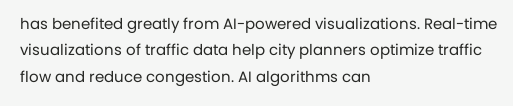has benefited greatly from AI-powered visualizations. Real-time visualizations of traffic data help city planners optimize traffic flow and reduce congestion. AI algorithms can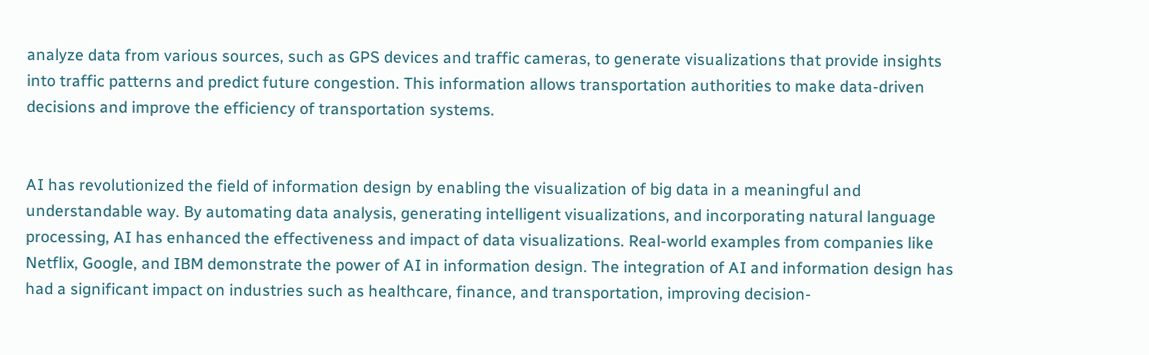analyze data from various sources, such as GPS devices and traffic cameras, to generate visualizations that provide insights into traffic patterns and predict future congestion. This information allows transportation authorities to make data-driven decisions and improve the efficiency of transportation systems.


AI has revolutionized the field of information design by enabling the visualization of big data in a meaningful and understandable way. By automating data analysis, generating intelligent visualizations, and incorporating natural language processing, AI has enhanced the effectiveness and impact of data visualizations. Real-world examples from companies like Netflix, Google, and IBM demonstrate the power of AI in information design. The integration of AI and information design has had a significant impact on industries such as healthcare, finance, and transportation, improving decision-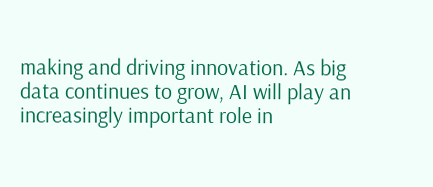making and driving innovation. As big data continues to grow, AI will play an increasingly important role in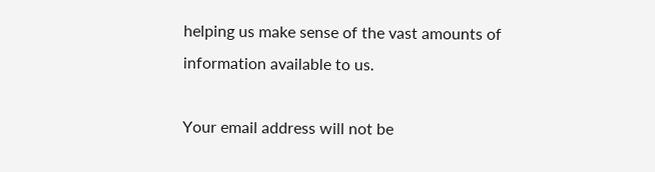helping us make sense of the vast amounts of information available to us.

Your email address will not be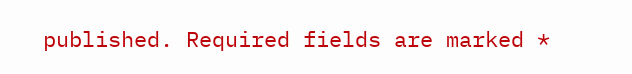published. Required fields are marked *